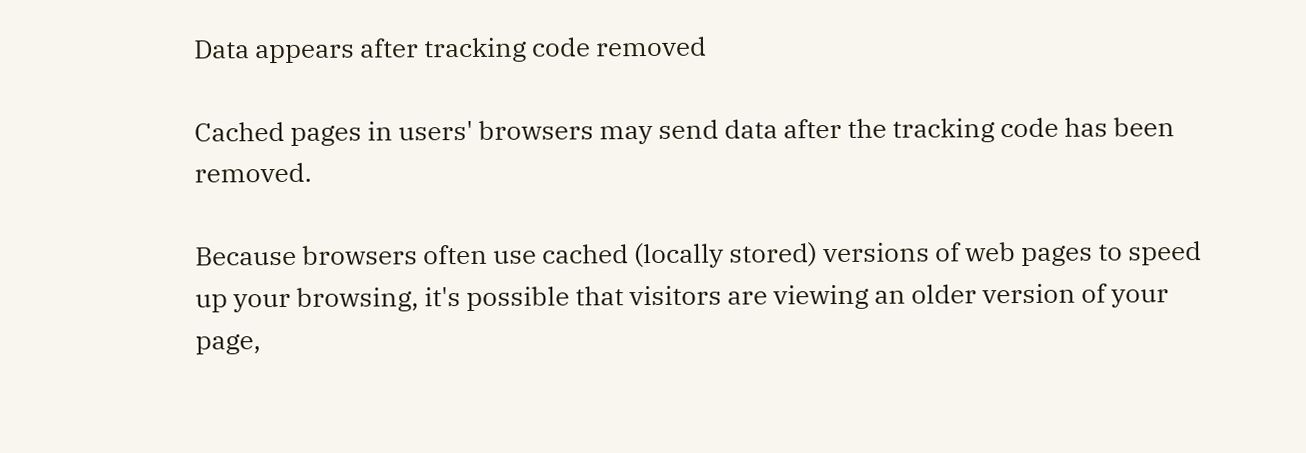Data appears after tracking code removed

Cached pages in users' browsers may send data after the tracking code has been removed.

Because browsers often use cached (locally stored) versions of web pages to speed up your browsing, it's possible that visitors are viewing an older version of your page,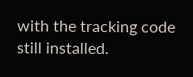with the tracking code still installed.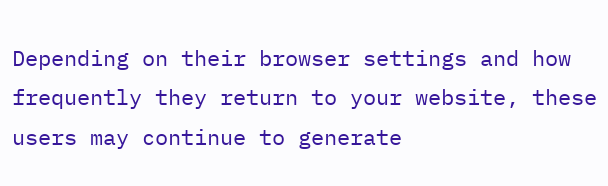Depending on their browser settings and how frequently they return to your website, these users may continue to generate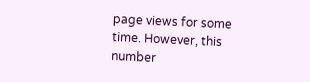page views for some time. However, this number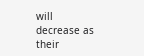will decrease as their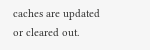caches are updated or cleared out.